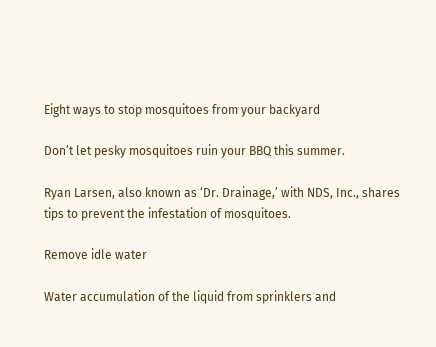Eight ways to stop mosquitoes from your backyard

Don’t let pesky mosquitoes ruin your BBQ this summer.

Ryan Larsen, also known as ‘Dr. Drainage,’ with NDS, Inc., shares tips to prevent the infestation of mosquitoes.

Remove idle water

Water accumulation of the liquid from sprinklers and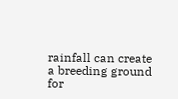rainfall can create a breeding ground for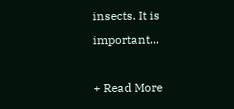insects. It is important...

+ Read More